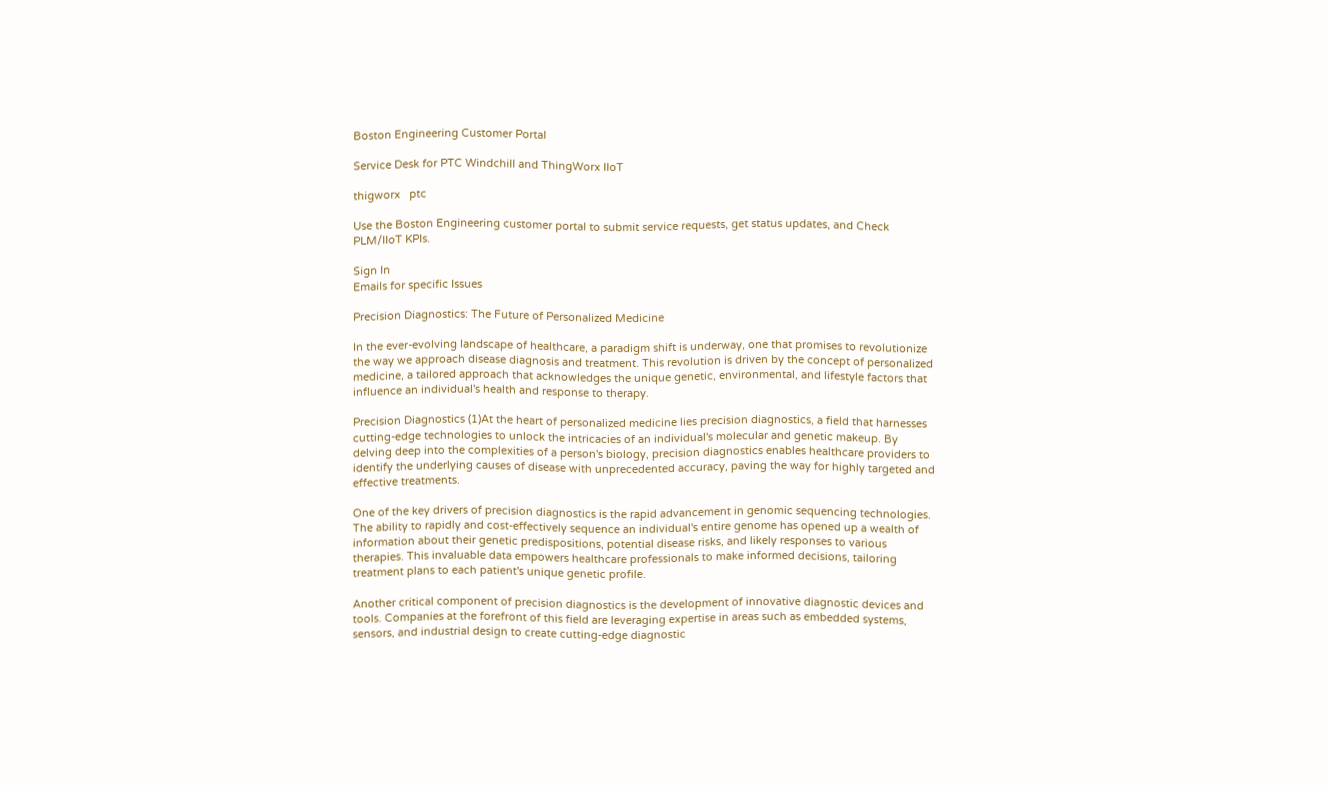Boston Engineering Customer Portal

Service Desk for PTC Windchill and ThingWorx IIoT

thigworx   ptc

Use the Boston Engineering customer portal to submit service requests, get status updates, and Check PLM/IIoT KPIs.

Sign In
Emails for specific Issues

Precision Diagnostics: The Future of Personalized Medicine

In the ever-evolving landscape of healthcare, a paradigm shift is underway, one that promises to revolutionize the way we approach disease diagnosis and treatment. This revolution is driven by the concept of personalized medicine, a tailored approach that acknowledges the unique genetic, environmental, and lifestyle factors that influence an individual's health and response to therapy.

Precision Diagnostics (1)At the heart of personalized medicine lies precision diagnostics, a field that harnesses cutting-edge technologies to unlock the intricacies of an individual's molecular and genetic makeup. By delving deep into the complexities of a person's biology, precision diagnostics enables healthcare providers to identify the underlying causes of disease with unprecedented accuracy, paving the way for highly targeted and effective treatments.

One of the key drivers of precision diagnostics is the rapid advancement in genomic sequencing technologies. The ability to rapidly and cost-effectively sequence an individual's entire genome has opened up a wealth of information about their genetic predispositions, potential disease risks, and likely responses to various therapies. This invaluable data empowers healthcare professionals to make informed decisions, tailoring treatment plans to each patient's unique genetic profile.

Another critical component of precision diagnostics is the development of innovative diagnostic devices and tools. Companies at the forefront of this field are leveraging expertise in areas such as embedded systems, sensors, and industrial design to create cutting-edge diagnostic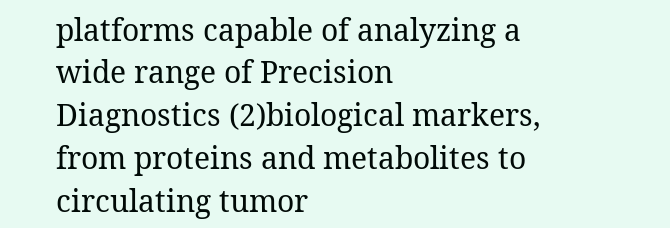platforms capable of analyzing a wide range of Precision Diagnostics (2)biological markers, from proteins and metabolites to circulating tumor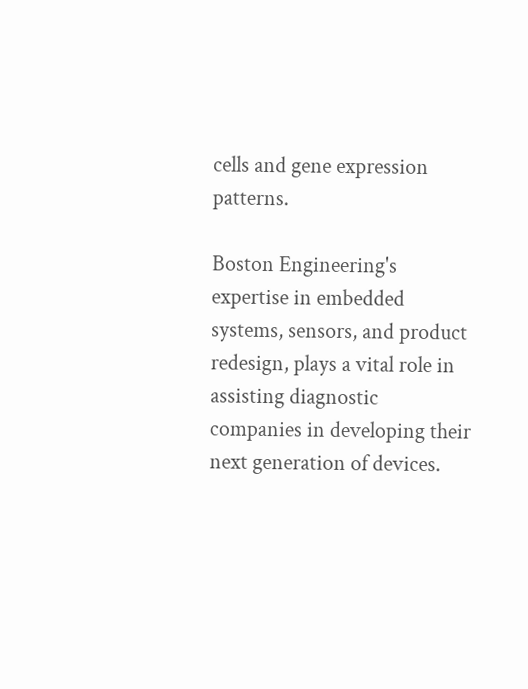cells and gene expression patterns.

Boston Engineering's expertise in embedded systems, sensors, and product redesign, plays a vital role in assisting diagnostic companies in developing their next generation of devices.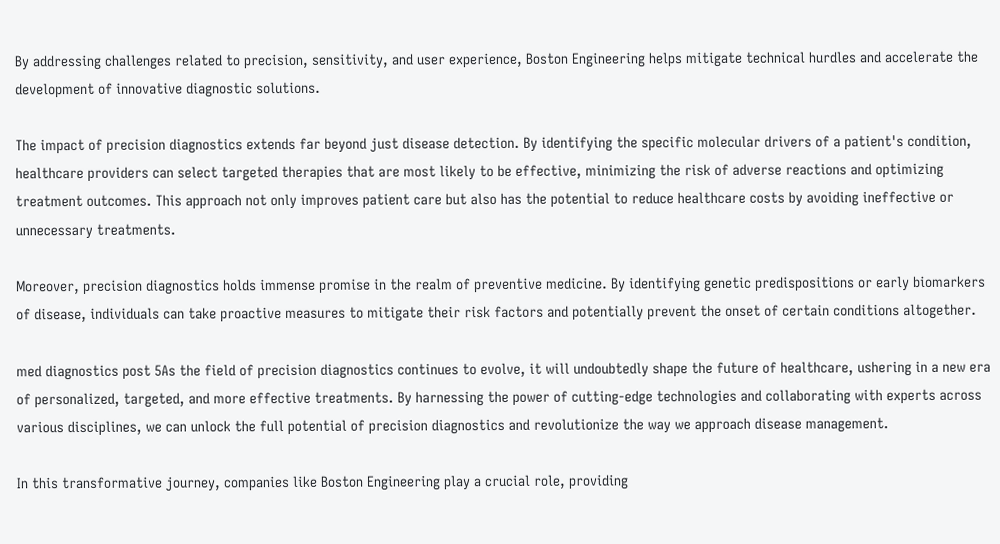By addressing challenges related to precision, sensitivity, and user experience, Boston Engineering helps mitigate technical hurdles and accelerate the development of innovative diagnostic solutions.

The impact of precision diagnostics extends far beyond just disease detection. By identifying the specific molecular drivers of a patient's condition, healthcare providers can select targeted therapies that are most likely to be effective, minimizing the risk of adverse reactions and optimizing treatment outcomes. This approach not only improves patient care but also has the potential to reduce healthcare costs by avoiding ineffective or unnecessary treatments.

Moreover, precision diagnostics holds immense promise in the realm of preventive medicine. By identifying genetic predispositions or early biomarkers of disease, individuals can take proactive measures to mitigate their risk factors and potentially prevent the onset of certain conditions altogether.

med diagnostics post 5As the field of precision diagnostics continues to evolve, it will undoubtedly shape the future of healthcare, ushering in a new era of personalized, targeted, and more effective treatments. By harnessing the power of cutting-edge technologies and collaborating with experts across various disciplines, we can unlock the full potential of precision diagnostics and revolutionize the way we approach disease management.

In this transformative journey, companies like Boston Engineering play a crucial role, providing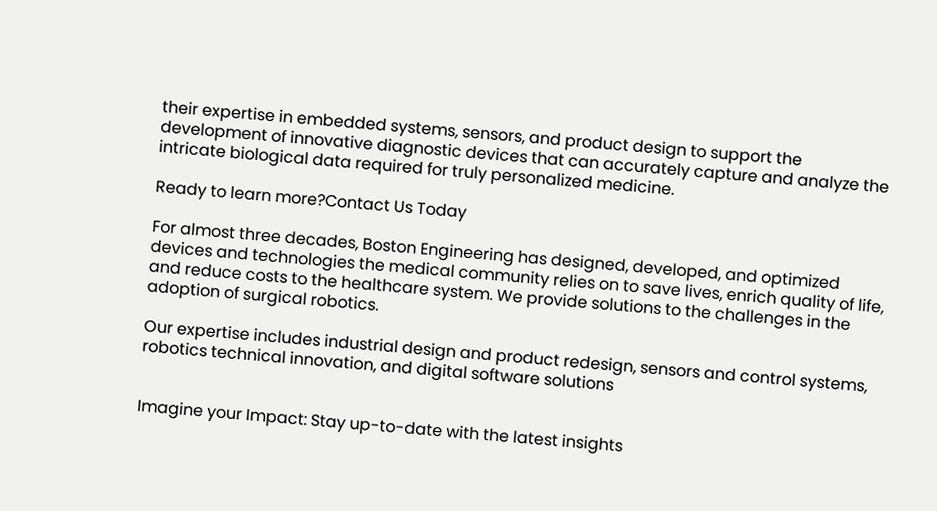their expertise in embedded systems, sensors, and product design to support the development of innovative diagnostic devices that can accurately capture and analyze the intricate biological data required for truly personalized medicine.

Ready to learn more?Contact Us Today

For almost three decades, Boston Engineering has designed, developed, and optimized devices and technologies the medical community relies on to save lives, enrich quality of life, and reduce costs to the healthcare system. We provide solutions to the challenges in the adoption of surgical robotics.

Our expertise includes industrial design and product redesign, sensors and control systems, robotics technical innovation, and digital software solutions


Imagine your Impact: Stay up-to-date with the latest insights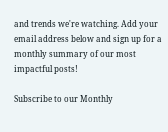and trends we're watching. Add your email address below and sign up for a monthly summary of our most impactful posts!

Subscribe to our Monthly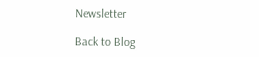Newsletter

Back to Blog